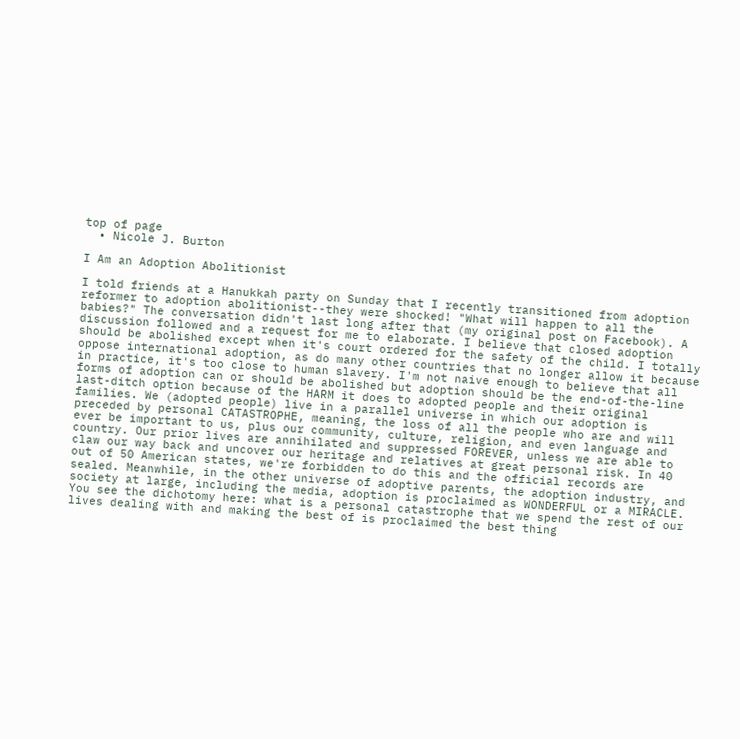top of page
  • Nicole J. Burton

I Am an Adoption Abolitionist

I told friends at a Hanukkah party on Sunday that I recently transitioned from adoption reformer to adoption abolitionist--they were shocked! "What will happen to all the babies?" The conversation didn't last long after that (my original post on Facebook). A discussion followed and a request for me to elaborate. I believe that closed adoption should be abolished except when it's court ordered for the safety of the child. I totally oppose international adoption, as do many other countries that no longer allow it because in practice, it's too close to human slavery. I'm not naive enough to believe that all forms of adoption can or should be abolished but adoption should be the end-of-the-line last-ditch option because of the HARM it does to adopted people and their original families. We (adopted people) live in a parallel universe in which our adoption is preceded by personal CATASTROPHE, meaning, the loss of all the people who are and will ever be important to us, plus our community, culture, religion, and even language and country. Our prior lives are annihilated and suppressed FOREVER, unless we are able to claw our way back and uncover our heritage and relatives at great personal risk. In 40 out of 50 American states, we're forbidden to do this and the official records are sealed. Meanwhile, in the other universe of adoptive parents, the adoption industry, and society at large, including the media, adoption is proclaimed as WONDERFUL or a MIRACLE. You see the dichotomy here: what is a personal catastrophe that we spend the rest of our lives dealing with and making the best of is proclaimed the best thing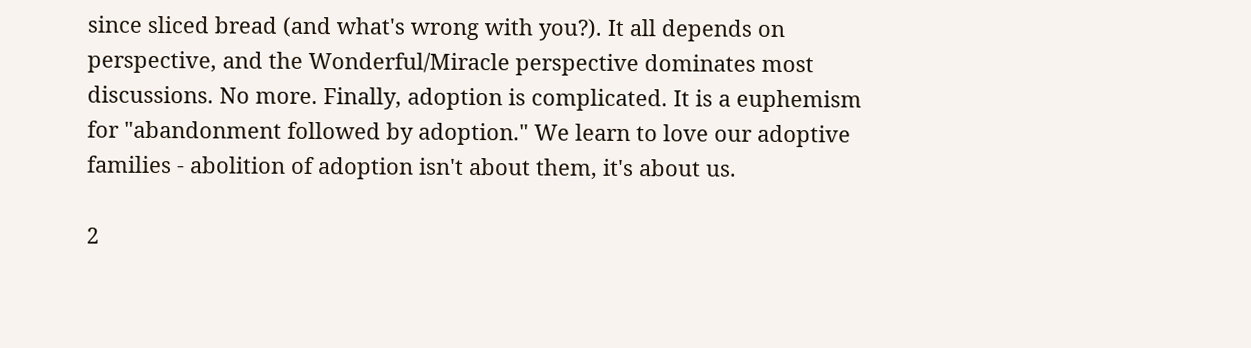since sliced bread (and what's wrong with you?). It all depends on perspective, and the Wonderful/Miracle perspective dominates most discussions. No more. Finally, adoption is complicated. It is a euphemism for "abandonment followed by adoption." We learn to love our adoptive families - abolition of adoption isn't about them, it's about us.

2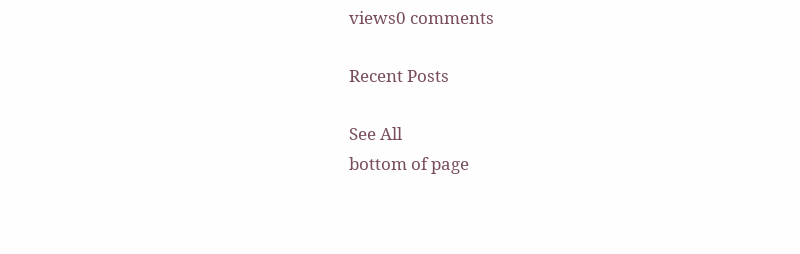views0 comments

Recent Posts

See All
bottom of page